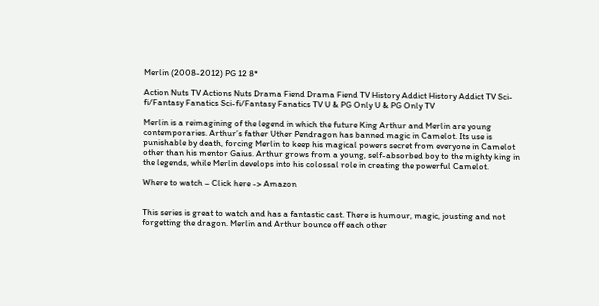Merlin (2008-2012) PG 12 8*

Action Nuts TV Actions Nuts Drama Fiend Drama Fiend TV History Addict History Addict TV Sci-fi/Fantasy Fanatics Sci-fi/Fantasy Fanatics TV U & PG Only U & PG Only TV

Merlin is a reimagining of the legend in which the future King Arthur and Merlin are young contemporaries. Arthur’s father Uther Pendragon has banned magic in Camelot. Its use is punishable by death, forcing Merlin to keep his magical powers secret from everyone in Camelot other than his mentor Gaius. Arthur grows from a young, self-absorbed boy to the mighty king in the legends, while Merlin develops into his colossal role in creating the powerful Camelot.

Where to watch – Click here -> Amazon


This series is great to watch and has a fantastic cast. There is humour, magic, jousting and not forgetting the dragon. Merlin and Arthur bounce off each other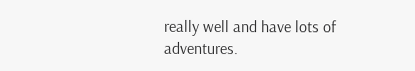really well and have lots of adventures.